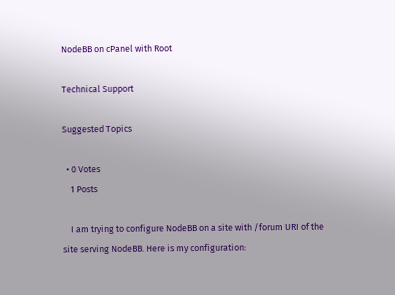NodeBB on cPanel with Root

Technical Support

Suggested Topics

  • 0 Votes
    1 Posts

    I am trying to configure NodeBB on a site with /forum URI of the site serving NodeBB. Here is my configuration: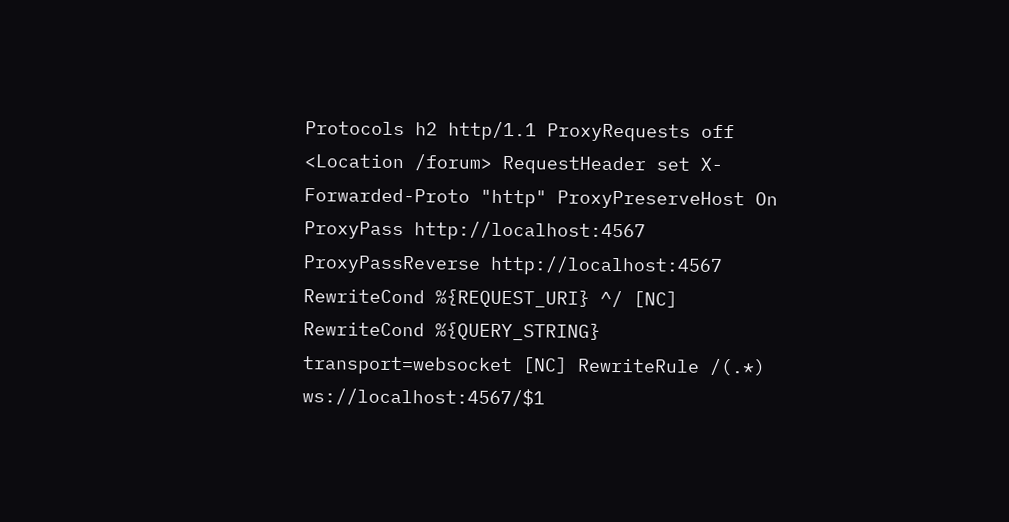Protocols h2 http/1.1 ProxyRequests off <Location /forum> RequestHeader set X-Forwarded-Proto "http" ProxyPreserveHost On ProxyPass http://localhost:4567 ProxyPassReverse http://localhost:4567 RewriteCond %{REQUEST_URI} ^/ [NC] RewriteCond %{QUERY_STRING} transport=websocket [NC] RewriteRule /(.*) ws://localhost:4567/$1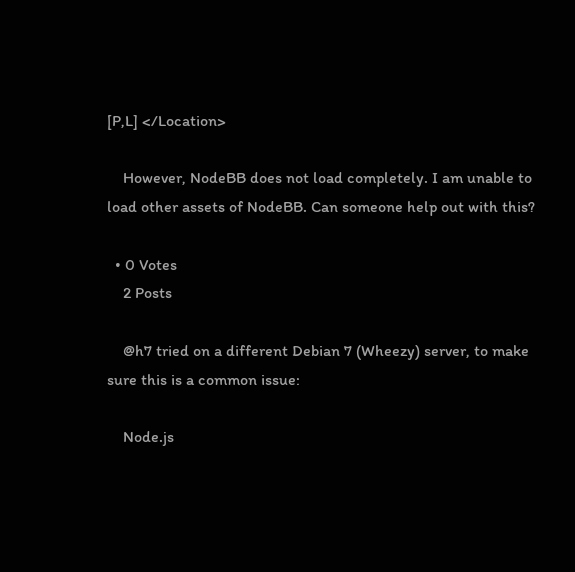[P,L] </Location>

    However, NodeBB does not load completely. I am unable to load other assets of NodeBB. Can someone help out with this?

  • 0 Votes
    2 Posts

    @h7 tried on a different Debian 7 (Wheezy) server, to make sure this is a common issue:

    Node.js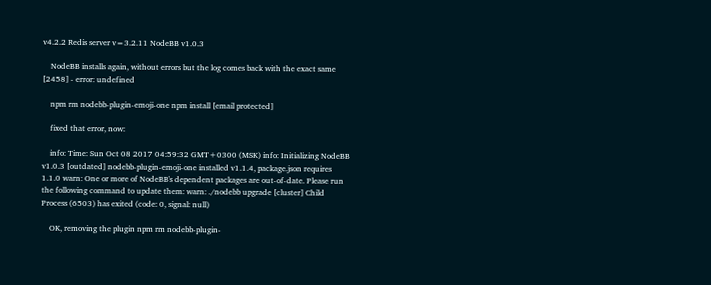v4.2.2 Redis server v=3.2.11 NodeBB v1.0.3

    NodeBB installs again, without errors but the log comes back with the exact same [2458] - error: undefined

    npm rm nodebb-plugin-emoji-one npm install [email protected]

    fixed that error, now:

    info: Time: Sun Oct 08 2017 04:59:32 GMT+0300 (MSK) info: Initializing NodeBB v1.0.3 [outdated] nodebb-plugin-emoji-one installed v1.1.4, package.json requires 1.1.0 warn: One or more of NodeBB's dependent packages are out-of-date. Please run the following command to update them: warn: ./nodebb upgrade [cluster] Child Process (6503) has exited (code: 0, signal: null)

    OK, removing the plugin npm rm nodebb-plugin-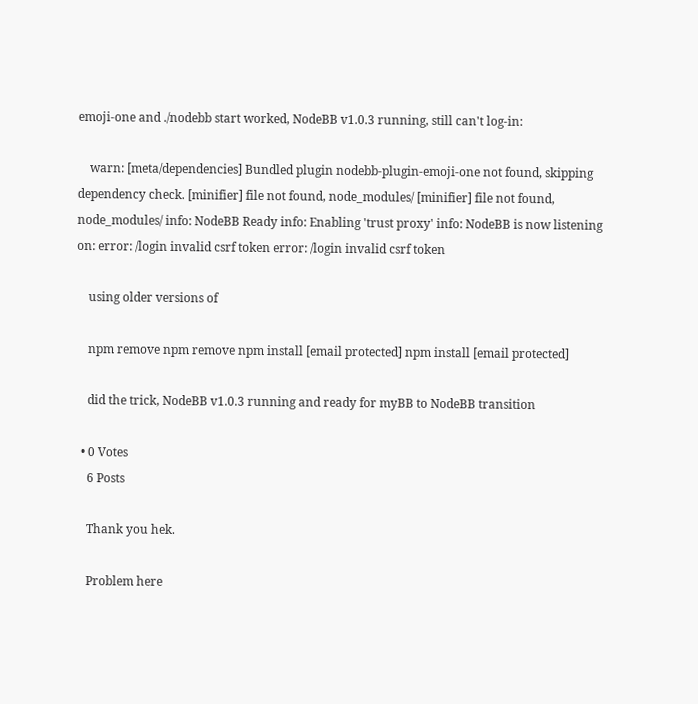emoji-one and ./nodebb start worked, NodeBB v1.0.3 running, still can't log-in:

    warn: [meta/dependencies] Bundled plugin nodebb-plugin-emoji-one not found, skipping dependency check. [minifier] file not found, node_modules/ [minifier] file not found, node_modules/ info: NodeBB Ready info: Enabling 'trust proxy' info: NodeBB is now listening on: error: /login invalid csrf token error: /login invalid csrf token

    using older versions of

    npm remove npm remove npm install [email protected] npm install [email protected]

    did the trick, NodeBB v1.0.3 running and ready for myBB to NodeBB transition

  • 0 Votes
    6 Posts

    Thank you hek.

    Problem here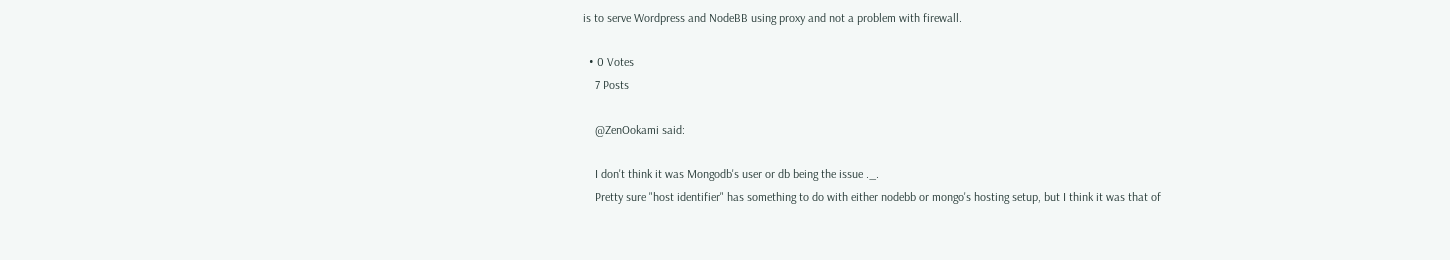is to serve Wordpress and NodeBB using proxy and not a problem with firewall.

  • 0 Votes
    7 Posts

    @ZenOokami said:

    I don't think it was Mongodb's user or db being the issue ._.
    Pretty sure "host identifier" has something to do with either nodebb or mongo's hosting setup, but I think it was that of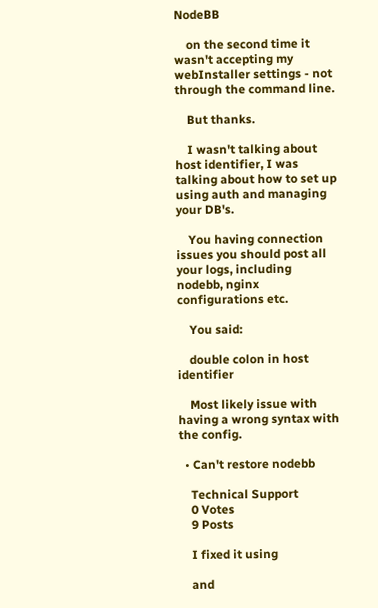NodeBB

    on the second time it wasn't accepting my webInstaller settings - not through the command line.

    But thanks.

    I wasn't talking about host identifier, I was talking about how to set up using auth and managing your DB's.

    You having connection issues you should post all your logs, including nodebb, nginx configurations etc.

    You said:

    double colon in host identifier

    Most likely issue with having a wrong syntax with the config.

  • Can't restore nodebb

    Technical Support
    0 Votes
    9 Posts

    I fixed it using

    and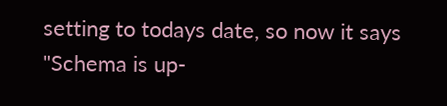setting to todays date, so now it says "Schema is up-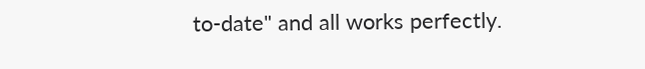to-date" and all works perfectly.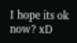I hope its ok now? xD